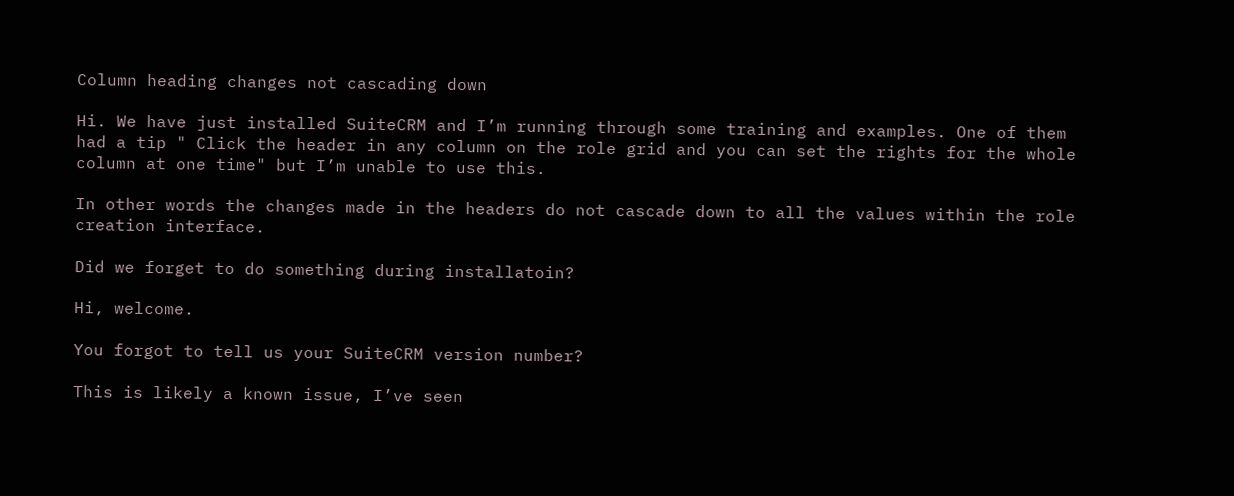Column heading changes not cascading down

Hi. We have just installed SuiteCRM and I’m running through some training and examples. One of them had a tip " Click the header in any column on the role grid and you can set the rights for the whole column at one time" but I’m unable to use this.

In other words the changes made in the headers do not cascade down to all the values within the role creation interface.

Did we forget to do something during installatoin?

Hi, welcome.

You forgot to tell us your SuiteCRM version number?

This is likely a known issue, I’ve seen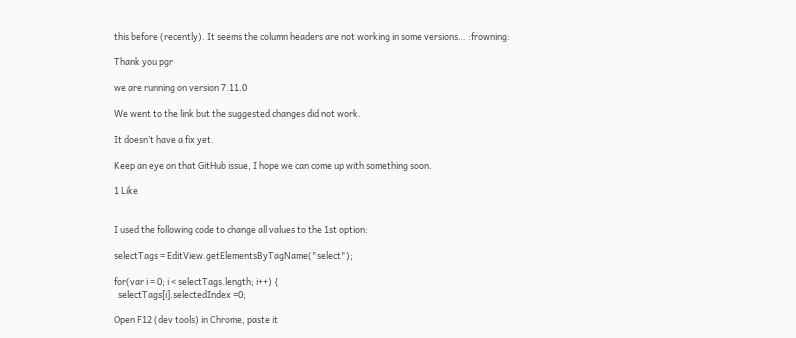this before (recently). It seems the column headers are not working in some versions… :frowning:

Thank you pgr

we are running on version 7.11.0

We went to the link but the suggested changes did not work.

It doesn’t have a fix yet.

Keep an eye on that GitHub issue, I hope we can come up with something soon.

1 Like


I used the following code to change all values to the 1st option:

selectTags = EditView.getElementsByTagName("select");

for(var i = 0; i < selectTags.length; i++) {
  selectTags[i].selectedIndex =0;

Open F12 (dev tools) in Chrome, paste it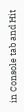in Console tab and Hit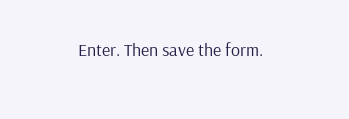Enter. Then save the form.